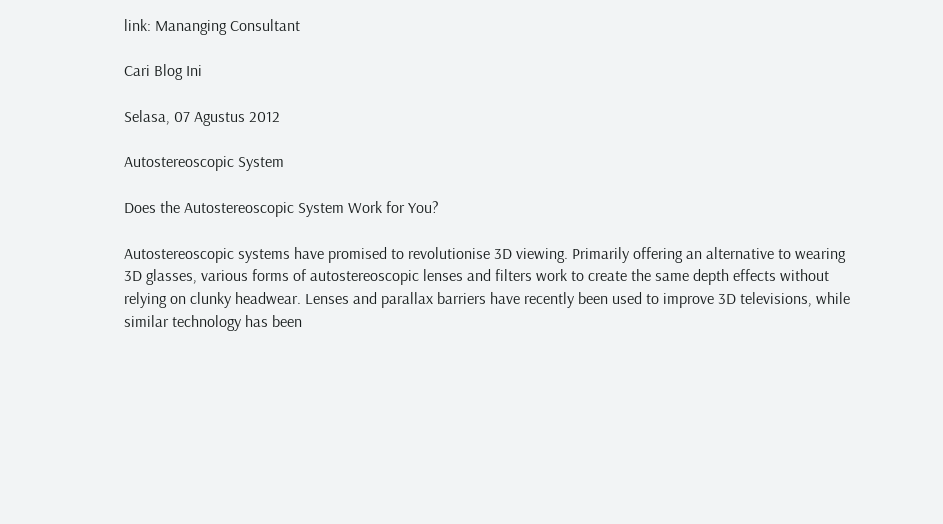link: Mananging Consultant

Cari Blog Ini

Selasa, 07 Agustus 2012

Autostereoscopic System

Does the Autostereoscopic System Work for You?

Autostereoscopic systems have promised to revolutionise 3D viewing. Primarily offering an alternative to wearing 3D glasses, various forms of autostereoscopic lenses and filters work to create the same depth effects without relying on clunky headwear. Lenses and parallax barriers have recently been used to improve 3D televisions, while similar technology has been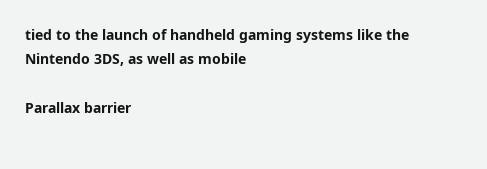tied to the launch of handheld gaming systems like the Nintendo 3DS, as well as mobile

Parallax barrier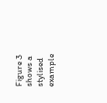Figure 3 shows a stylised example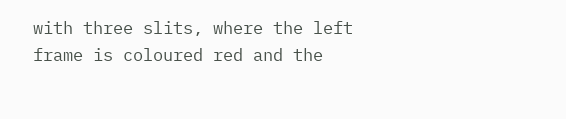with three slits, where the left frame is coloured red and the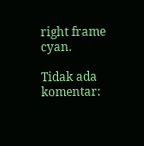right frame cyan.

Tidak ada komentar: